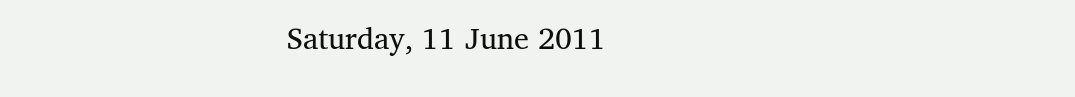Saturday, 11 June 2011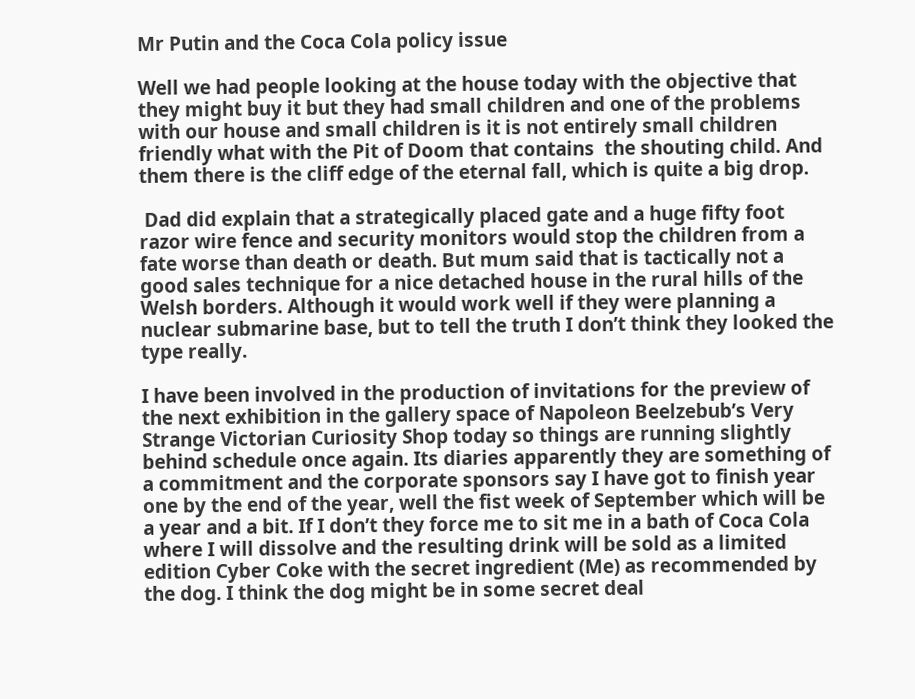Mr Putin and the Coca Cola policy issue

Well we had people looking at the house today with the objective that they might buy it but they had small children and one of the problems with our house and small children is it is not entirely small children friendly what with the Pit of Doom that contains  the shouting child. And them there is the cliff edge of the eternal fall, which is quite a big drop.

 Dad did explain that a strategically placed gate and a huge fifty foot razor wire fence and security monitors would stop the children from a fate worse than death or death. But mum said that is tactically not a good sales technique for a nice detached house in the rural hills of the Welsh borders. Although it would work well if they were planning a nuclear submarine base, but to tell the truth I don’t think they looked the type really.

I have been involved in the production of invitations for the preview of the next exhibition in the gallery space of Napoleon Beelzebub’s Very Strange Victorian Curiosity Shop today so things are running slightly behind schedule once again. Its diaries apparently they are something of a commitment and the corporate sponsors say I have got to finish year one by the end of the year, well the fist week of September which will be a year and a bit. If I don’t they force me to sit me in a bath of Coca Cola where I will dissolve and the resulting drink will be sold as a limited edition Cyber Coke with the secret ingredient (Me) as recommended by the dog. I think the dog might be in some secret deal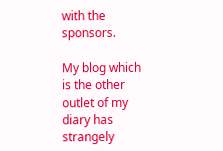with the sponsors.

My blog which is the other outlet of my diary has strangely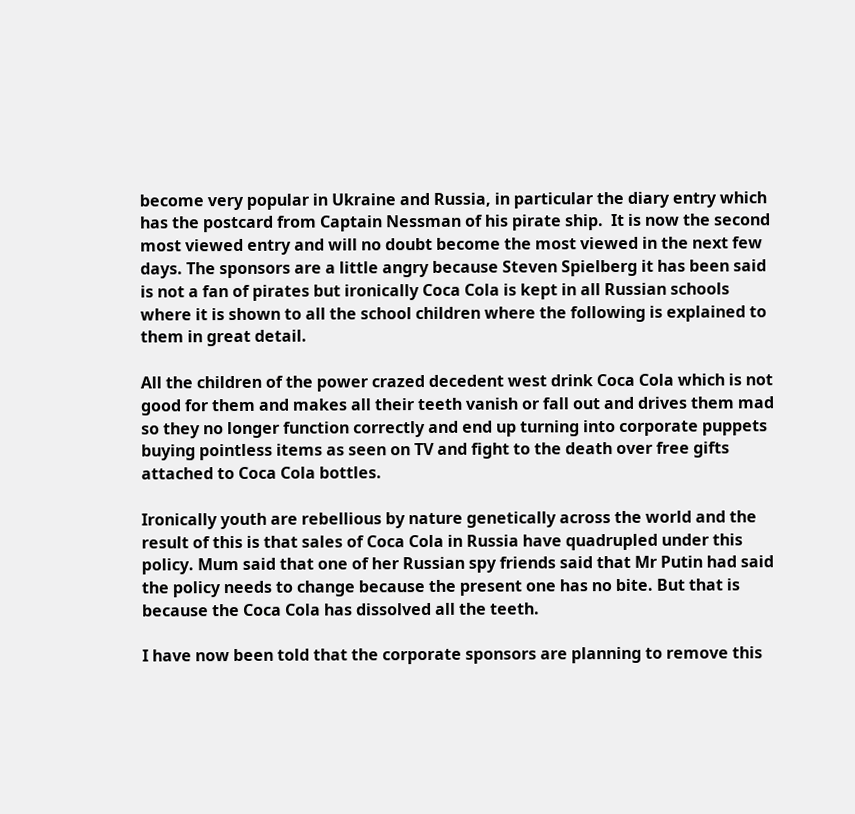become very popular in Ukraine and Russia, in particular the diary entry which has the postcard from Captain Nessman of his pirate ship.  It is now the second most viewed entry and will no doubt become the most viewed in the next few days. The sponsors are a little angry because Steven Spielberg it has been said is not a fan of pirates but ironically Coca Cola is kept in all Russian schools where it is shown to all the school children where the following is explained to them in great detail.

All the children of the power crazed decedent west drink Coca Cola which is not good for them and makes all their teeth vanish or fall out and drives them mad so they no longer function correctly and end up turning into corporate puppets buying pointless items as seen on TV and fight to the death over free gifts attached to Coca Cola bottles.

Ironically youth are rebellious by nature genetically across the world and the result of this is that sales of Coca Cola in Russia have quadrupled under this policy. Mum said that one of her Russian spy friends said that Mr Putin had said the policy needs to change because the present one has no bite. But that is because the Coca Cola has dissolved all the teeth.

I have now been told that the corporate sponsors are planning to remove this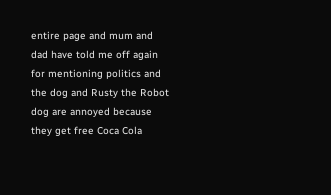entire page and mum and dad have told me off again for mentioning politics and the dog and Rusty the Robot dog are annoyed because they get free Coca Cola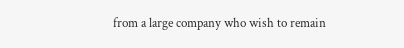from a large company who wish to remain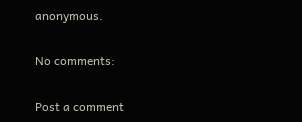anonymous.

No comments:

Post a comment